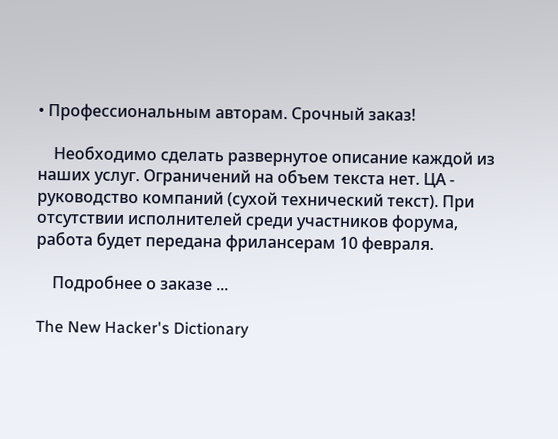• Профессиональным авторам. Срочный заказ!

    Необходимо сделать развернутое описание каждой из наших услуг. Ограничений на объем текста нет. ЦА - руководство компаний (сухой технический текст). При отсутствии исполнителей среди участников форума, работа будет передана фрилансерам 10 февраля.

    Подробнее о заказе ...

The New Hacker's Dictionary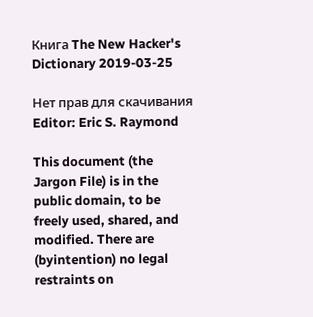Книга The New Hacker's Dictionary 2019-03-25

Нет прав для скачивания
Editor: Eric S. Raymond

This document (the Jargon File) is in the public domain, to be freely used, shared, and modified. There are (byintention) no legal restraints on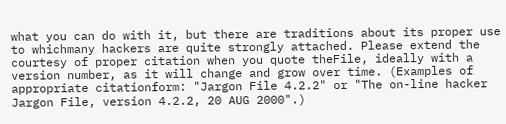what you can do with it, but there are traditions about its proper use to whichmany hackers are quite strongly attached. Please extend the courtesy of proper citation when you quote theFile, ideally with a version number, as it will change and grow over time. (Examples of appropriate citationform: "Jargon File 4.2.2" or "The on-line hacker Jargon File, version 4.2.2, 20 AUG 2000".)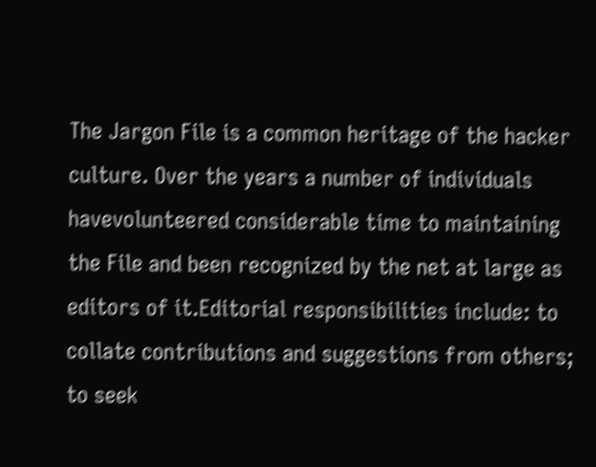The Jargon File is a common heritage of the hacker culture. Over the years a number of individuals havevolunteered considerable time to maintaining the File and been recognized by the net at large as editors of it.Editorial responsibilities include: to collate contributions and suggestions from others; to seek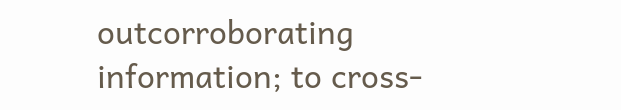outcorroborating information; to cross-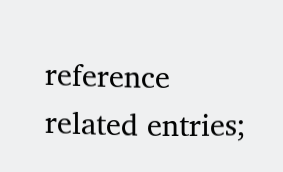reference related entries;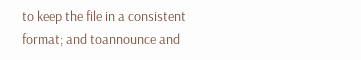to keep the file in a consistent format; and toannounce and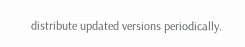distribute updated versions periodically.